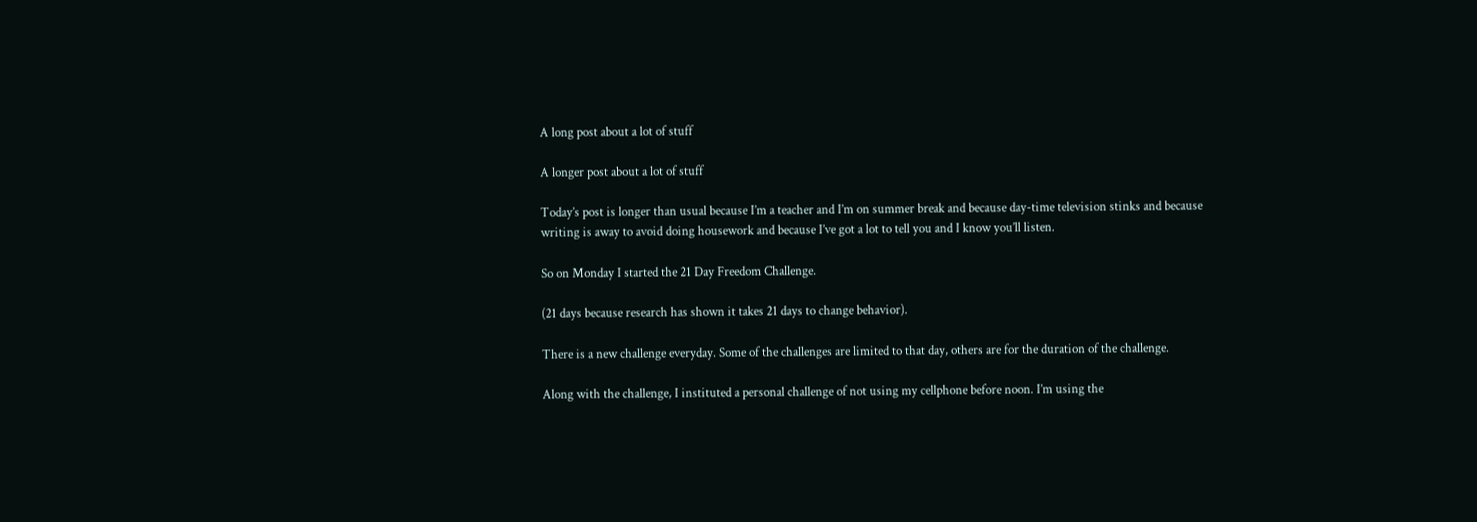A long post about a lot of stuff

A longer post about a lot of stuff

Today’s post is longer than usual because I’m a teacher and I’m on summer break and because day-time television stinks and because writing is away to avoid doing housework and because I’ve got a lot to tell you and I know you’ll listen.

So on Monday I started the 21 Day Freedom Challenge.

(21 days because research has shown it takes 21 days to change behavior).

There is a new challenge everyday. Some of the challenges are limited to that day, others are for the duration of the challenge.

Along with the challenge, I instituted a personal challenge of not using my cellphone before noon. I’m using the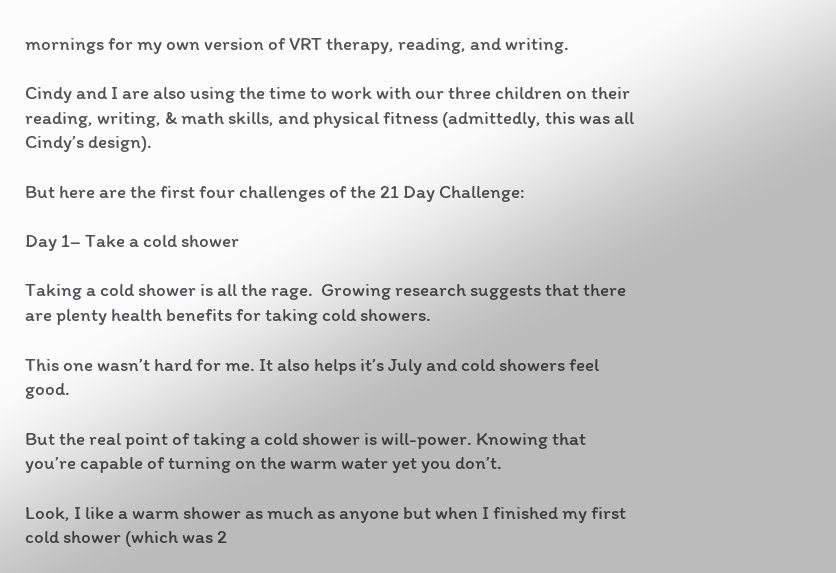mornings for my own version of VRT therapy, reading, and writing.

Cindy and I are also using the time to work with our three children on their reading, writing, & math skills, and physical fitness (admittedly, this was all Cindy’s design).

But here are the first four challenges of the 21 Day Challenge:

Day 1– Take a cold shower

Taking a cold shower is all the rage.  Growing research suggests that there are plenty health benefits for taking cold showers.

This one wasn’t hard for me. It also helps it’s July and cold showers feel good.

But the real point of taking a cold shower is will-power. Knowing that you’re capable of turning on the warm water yet you don’t.

Look, I like a warm shower as much as anyone but when I finished my first cold shower (which was 2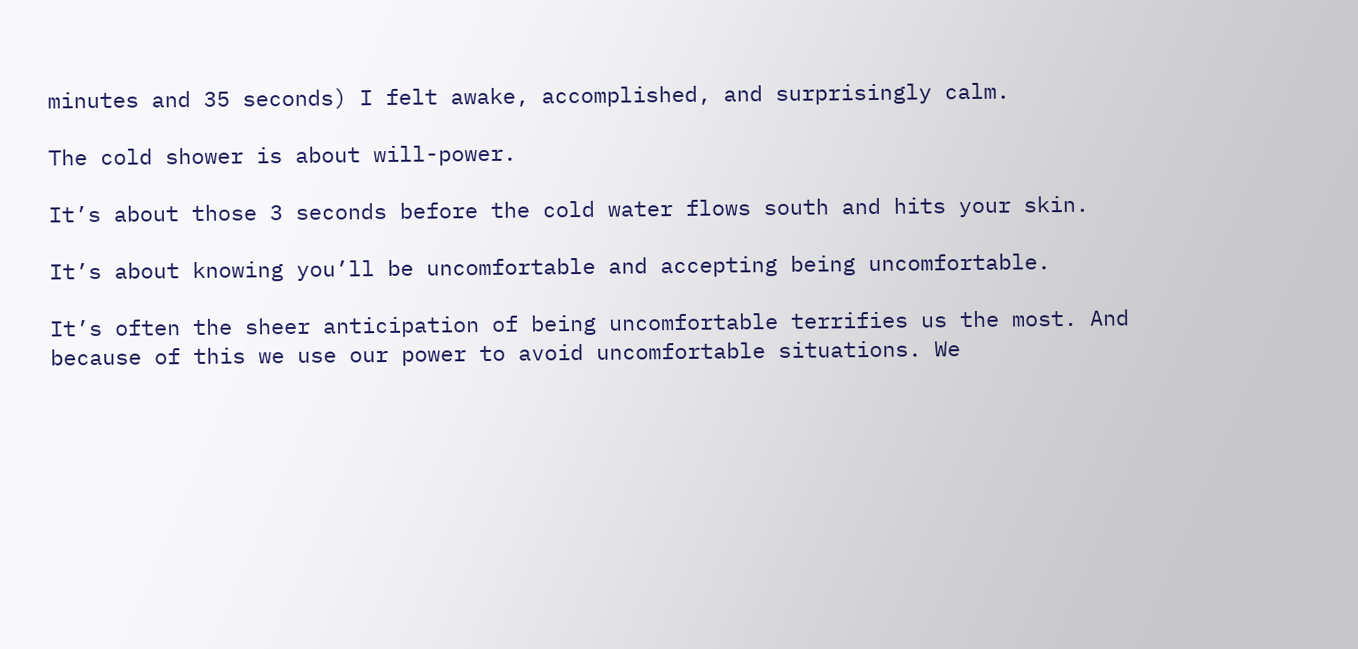minutes and 35 seconds) I felt awake, accomplished, and surprisingly calm.

The cold shower is about will-power.

It’s about those 3 seconds before the cold water flows south and hits your skin.

It’s about knowing you’ll be uncomfortable and accepting being uncomfortable.

It’s often the sheer anticipation of being uncomfortable terrifies us the most. And because of this we use our power to avoid uncomfortable situations. We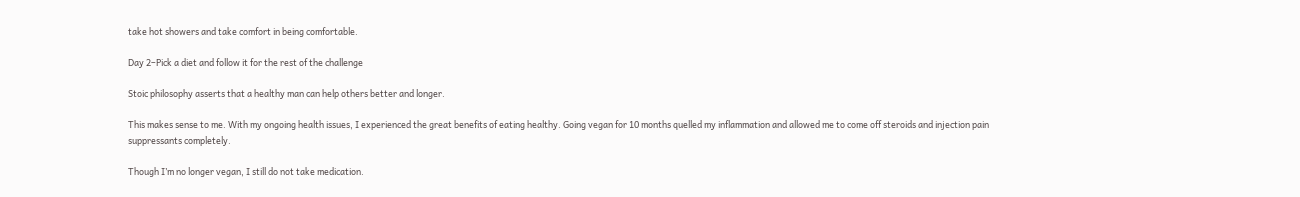take hot showers and take comfort in being comfortable.

Day 2–Pick a diet and follow it for the rest of the challenge

Stoic philosophy asserts that a healthy man can help others better and longer.

This makes sense to me. With my ongoing health issues, I experienced the great benefits of eating healthy. Going vegan for 10 months quelled my inflammation and allowed me to come off steroids and injection pain suppressants completely.

Though I’m no longer vegan, I still do not take medication.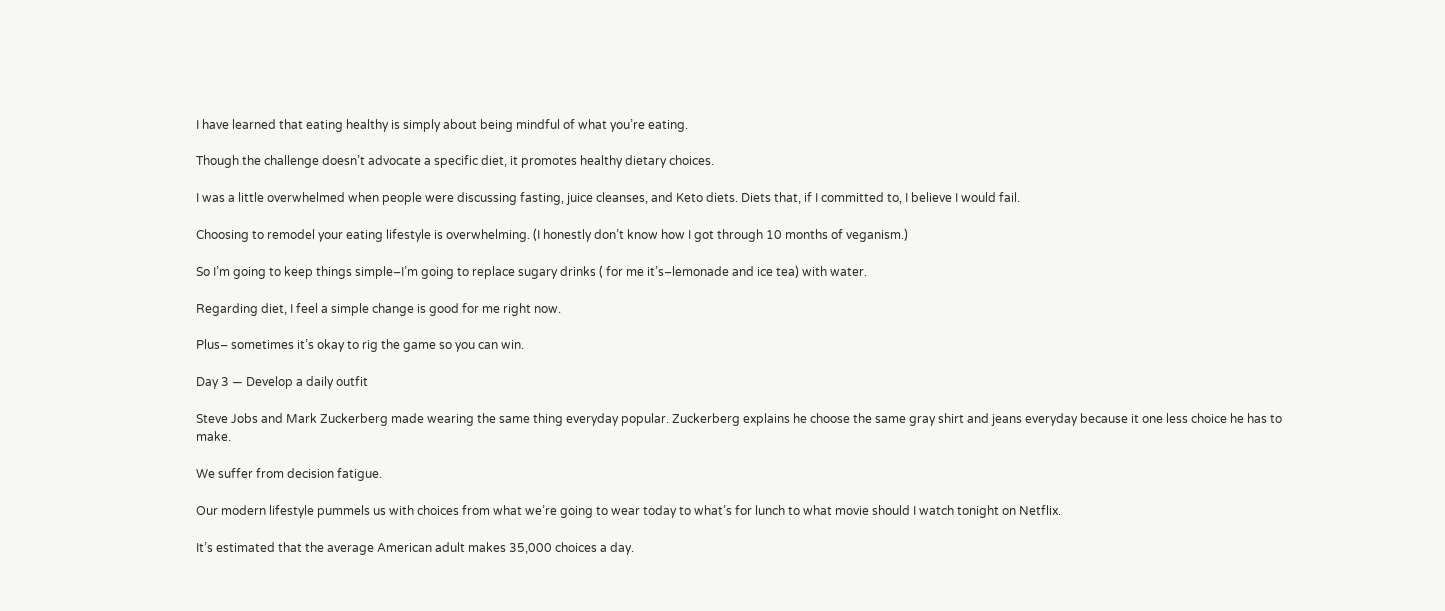I have learned that eating healthy is simply about being mindful of what you’re eating.

Though the challenge doesn’t advocate a specific diet, it promotes healthy dietary choices.

I was a little overwhelmed when people were discussing fasting, juice cleanses, and Keto diets. Diets that, if I committed to, I believe I would fail.

Choosing to remodel your eating lifestyle is overwhelming. (I honestly don’t know how I got through 10 months of veganism.)

So I’m going to keep things simple–I’m going to replace sugary drinks ( for me it’s–lemonade and ice tea) with water.

Regarding diet, I feel a simple change is good for me right now.

Plus– sometimes it’s okay to rig the game so you can win.

Day 3 — Develop a daily outfit

Steve Jobs and Mark Zuckerberg made wearing the same thing everyday popular. Zuckerberg explains he choose the same gray shirt and jeans everyday because it one less choice he has to make.

We suffer from decision fatigue.

Our modern lifestyle pummels us with choices from what we’re going to wear today to what’s for lunch to what movie should I watch tonight on Netflix.

It’s estimated that the average American adult makes 35,000 choices a day.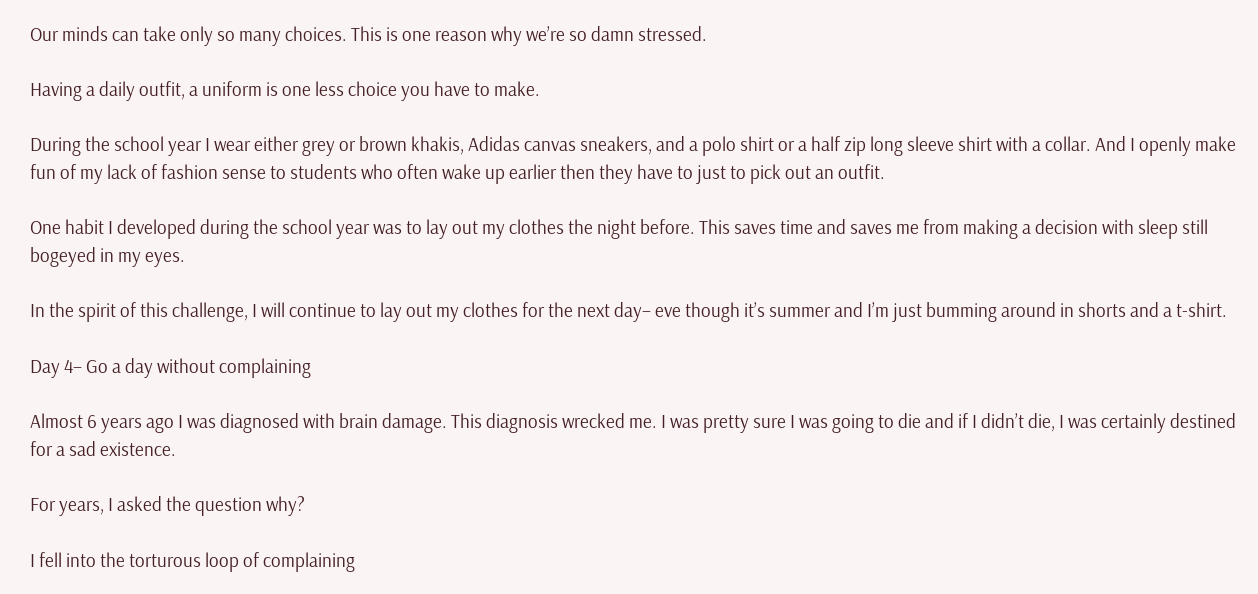Our minds can take only so many choices. This is one reason why we’re so damn stressed.

Having a daily outfit, a uniform is one less choice you have to make.

During the school year I wear either grey or brown khakis, Adidas canvas sneakers, and a polo shirt or a half zip long sleeve shirt with a collar. And I openly make fun of my lack of fashion sense to students who often wake up earlier then they have to just to pick out an outfit.

One habit I developed during the school year was to lay out my clothes the night before. This saves time and saves me from making a decision with sleep still bogeyed in my eyes.

In the spirit of this challenge, I will continue to lay out my clothes for the next day– eve though it’s summer and I’m just bumming around in shorts and a t-shirt.

Day 4– Go a day without complaining

Almost 6 years ago I was diagnosed with brain damage. This diagnosis wrecked me. I was pretty sure I was going to die and if I didn’t die, I was certainly destined for a sad existence.

For years, I asked the question why?

I fell into the torturous loop of complaining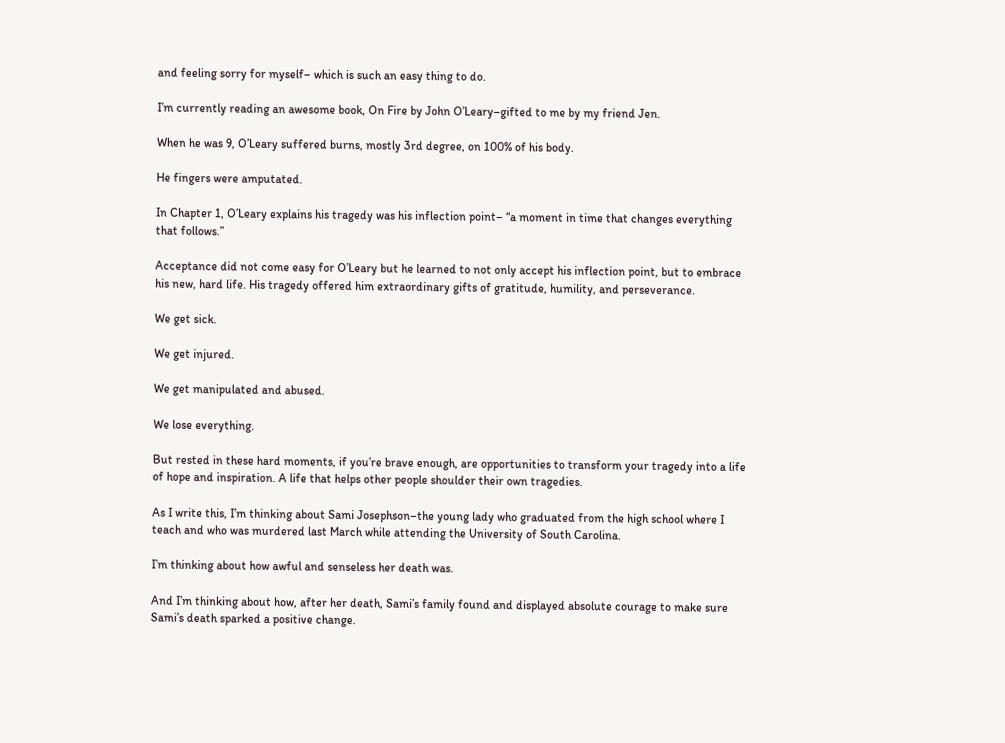and feeling sorry for myself– which is such an easy thing to do.

I’m currently reading an awesome book, On Fire by John O’Leary–gifted to me by my friend Jen.

When he was 9, O’Leary suffered burns, mostly 3rd degree, on 100% of his body.

He fingers were amputated.

In Chapter 1, O’Leary explains his tragedy was his inflection point– “a moment in time that changes everything that follows.”

Acceptance did not come easy for O’Leary but he learned to not only accept his inflection point, but to embrace his new, hard life. His tragedy offered him extraordinary gifts of gratitude, humility, and perseverance.

We get sick.

We get injured.

We get manipulated and abused.

We lose everything.

But rested in these hard moments, if you’re brave enough, are opportunities to transform your tragedy into a life of hope and inspiration. A life that helps other people shoulder their own tragedies.

As I write this, I’m thinking about Sami Josephson–the young lady who graduated from the high school where I teach and who was murdered last March while attending the University of South Carolina.

I’m thinking about how awful and senseless her death was.

And I’m thinking about how, after her death, Sami’s family found and displayed absolute courage to make sure Sami’s death sparked a positive change.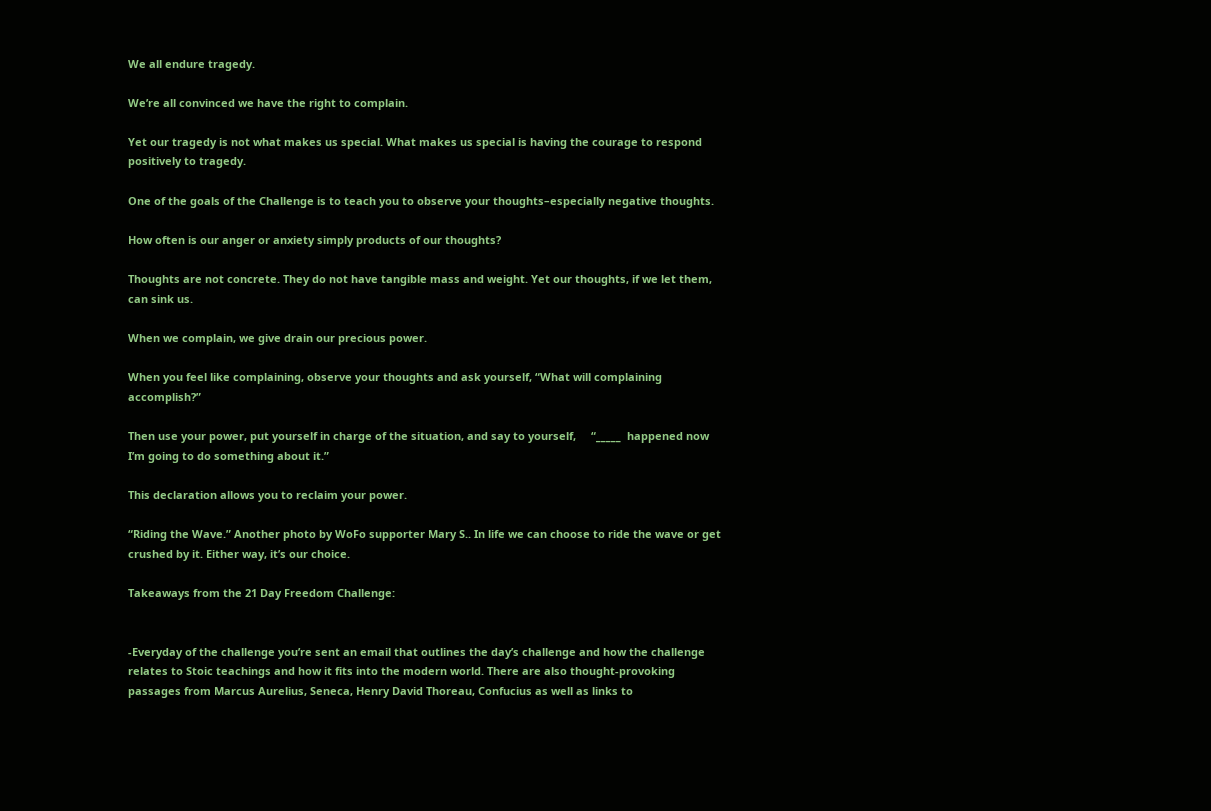We all endure tragedy.

We’re all convinced we have the right to complain.

Yet our tragedy is not what makes us special. What makes us special is having the courage to respond positively to tragedy.

One of the goals of the Challenge is to teach you to observe your thoughts–especially negative thoughts.

How often is our anger or anxiety simply products of our thoughts?

Thoughts are not concrete. They do not have tangible mass and weight. Yet our thoughts, if we let them, can sink us.

When we complain, we give drain our precious power.

When you feel like complaining, observe your thoughts and ask yourself, “What will complaining accomplish?”

Then use your power, put yourself in charge of the situation, and say to yourself,     “_____  happened now I’m going to do something about it.”

This declaration allows you to reclaim your power.

“Riding the Wave.” Another photo by WoFo supporter Mary S.. In life we can choose to ride the wave or get crushed by it. Either way, it’s our choice.

Takeaways from the 21 Day Freedom Challenge:


-Everyday of the challenge you’re sent an email that outlines the day’s challenge and how the challenge relates to Stoic teachings and how it fits into the modern world. There are also thought-provoking passages from Marcus Aurelius, Seneca, Henry David Thoreau, Confucius as well as links to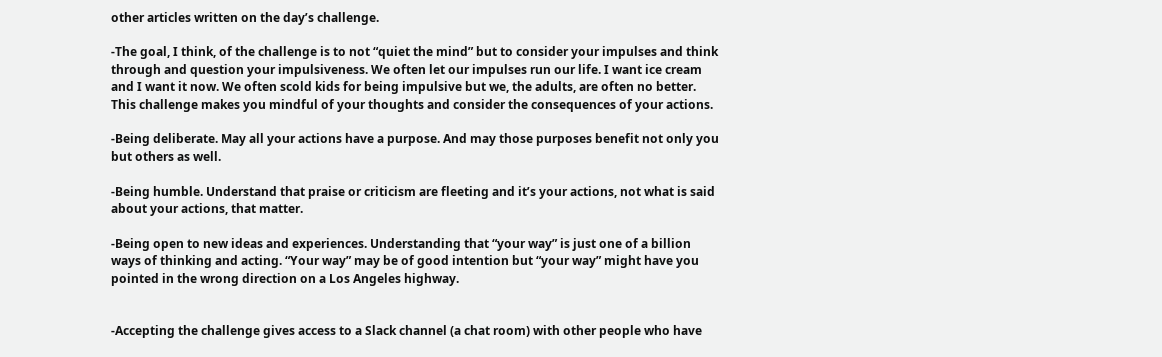other articles written on the day’s challenge.

-The goal, I think, of the challenge is to not “quiet the mind” but to consider your impulses and think through and question your impulsiveness. We often let our impulses run our life. I want ice cream and I want it now. We often scold kids for being impulsive but we, the adults, are often no better. This challenge makes you mindful of your thoughts and consider the consequences of your actions.

-Being deliberate. May all your actions have a purpose. And may those purposes benefit not only you but others as well.

-Being humble. Understand that praise or criticism are fleeting and it’s your actions, not what is said about your actions, that matter.

-Being open to new ideas and experiences. Understanding that “your way” is just one of a billion ways of thinking and acting. “Your way” may be of good intention but “your way” might have you pointed in the wrong direction on a Los Angeles highway.


-Accepting the challenge gives access to a Slack channel (a chat room) with other people who have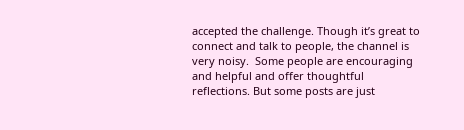accepted the challenge. Though it’s great to connect and talk to people, the channel is very noisy.  Some people are encouraging and helpful and offer thoughtful reflections. But some posts are just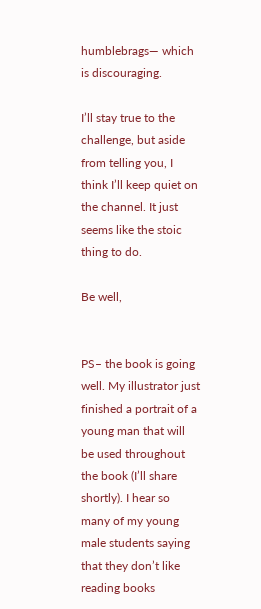humblebrags— which is discouraging.

I’ll stay true to the challenge, but aside from telling you, I think I’ll keep quiet on the channel. It just seems like the stoic thing to do.

Be well,


PS– the book is going well. My illustrator just finished a portrait of a young man that will be used throughout the book (I’ll share shortly). I hear so many of my young male students saying that they don’t like reading books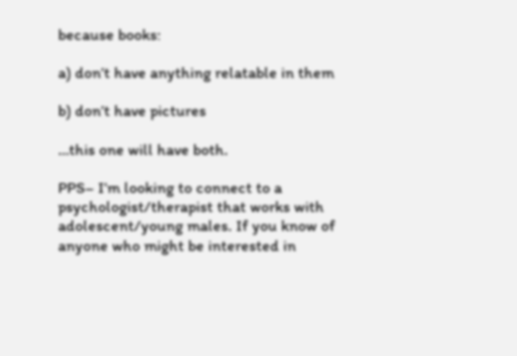because books:

a) don’t have anything relatable in them

b) don’t have pictures

…this one will have both.

PPS– I’m looking to connect to a psychologist/therapist that works with adolescent/young males. If you know of anyone who might be interested in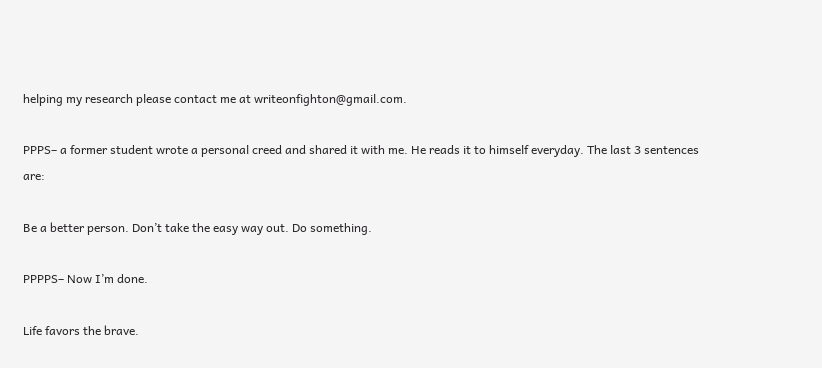helping my research please contact me at writeonfighton@gmail.com.

PPPS– a former student wrote a personal creed and shared it with me. He reads it to himself everyday. The last 3 sentences are:

Be a better person. Don’t take the easy way out. Do something.

PPPPS– Now I’m done.

Life favors the brave.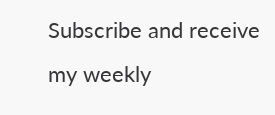Subscribe and receive my weekly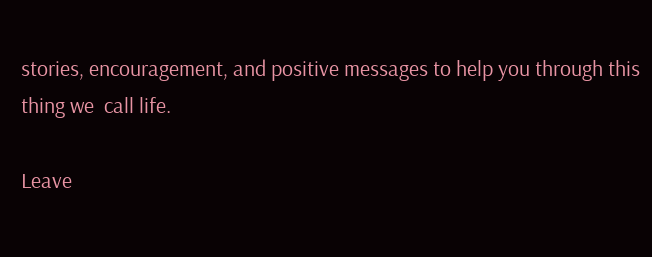stories, encouragement, and positive messages to help you through this thing we  call life.

Leave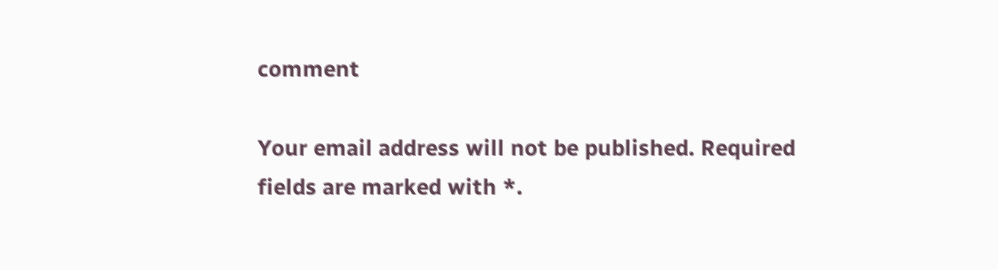comment

Your email address will not be published. Required fields are marked with *.